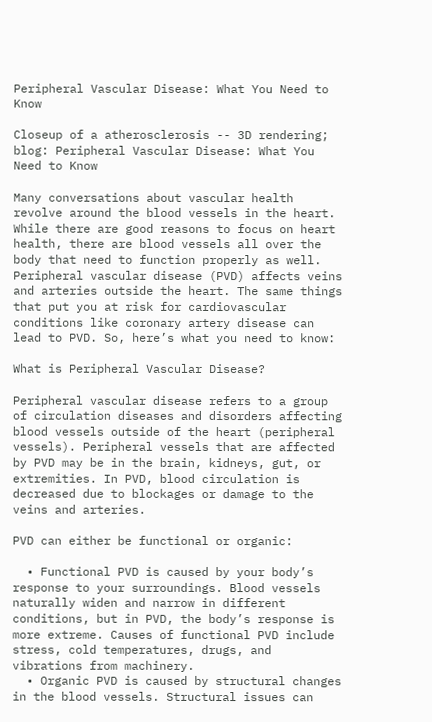Peripheral Vascular Disease: What You Need to Know

Closeup of a atherosclerosis -- 3D rendering; blog: Peripheral Vascular Disease: What You Need to Know

Many conversations about vascular health revolve around the blood vessels in the heart. While there are good reasons to focus on heart health, there are blood vessels all over the body that need to function properly as well. Peripheral vascular disease (PVD) affects veins and arteries outside the heart. The same things that put you at risk for cardiovascular conditions like coronary artery disease can lead to PVD. So, here’s what you need to know:

What is Peripheral Vascular Disease?

Peripheral vascular disease refers to a group of circulation diseases and disorders affecting blood vessels outside of the heart (peripheral vessels). Peripheral vessels that are affected by PVD may be in the brain, kidneys, gut, or extremities. In PVD, blood circulation is decreased due to blockages or damage to the veins and arteries.

PVD can either be functional or organic:

  • Functional PVD is caused by your body’s response to your surroundings. Blood vessels naturally widen and narrow in different conditions, but in PVD, the body’s response is more extreme. Causes of functional PVD include stress, cold temperatures, drugs, and vibrations from machinery.
  • Organic PVD is caused by structural changes in the blood vessels. Structural issues can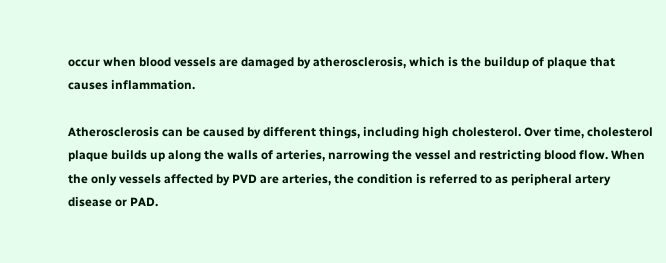occur when blood vessels are damaged by atherosclerosis, which is the buildup of plaque that causes inflammation.

Atherosclerosis can be caused by different things, including high cholesterol. Over time, cholesterol plaque builds up along the walls of arteries, narrowing the vessel and restricting blood flow. When the only vessels affected by PVD are arteries, the condition is referred to as peripheral artery disease or PAD.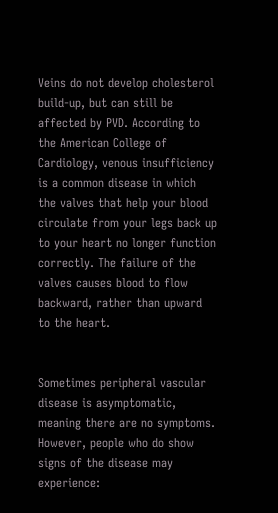Veins do not develop cholesterol build-up, but can still be affected by PVD. According to the American College of Cardiology, venous insufficiency is a common disease in which the valves that help your blood circulate from your legs back up to your heart no longer function correctly. The failure of the valves causes blood to flow backward, rather than upward to the heart.


Sometimes peripheral vascular disease is asymptomatic, meaning there are no symptoms. However, people who do show signs of the disease may experience: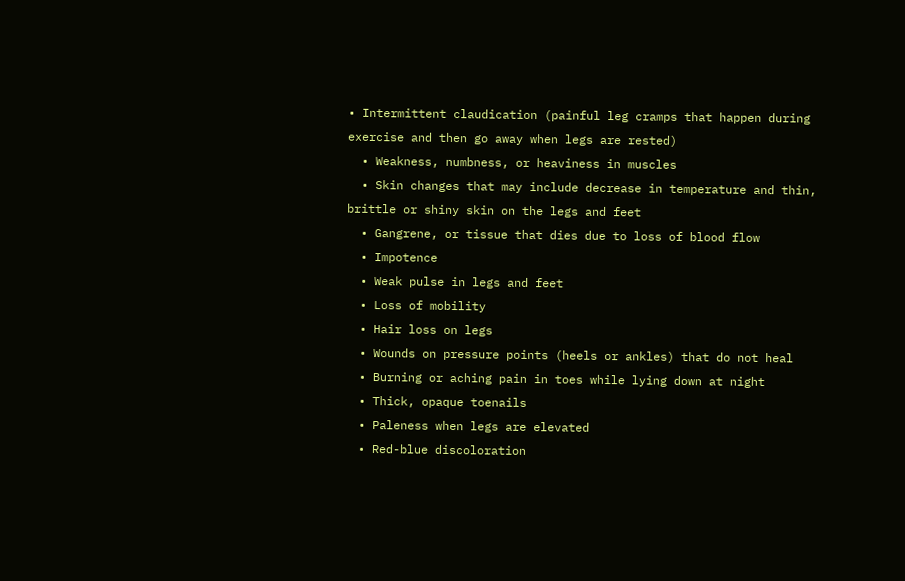• Intermittent claudication (painful leg cramps that happen during exercise and then go away when legs are rested)
  • Weakness, numbness, or heaviness in muscles
  • Skin changes that may include decrease in temperature and thin, brittle or shiny skin on the legs and feet
  • Gangrene, or tissue that dies due to loss of blood flow
  • Impotence
  • Weak pulse in legs and feet
  • Loss of mobility
  • Hair loss on legs
  • Wounds on pressure points (heels or ankles) that do not heal
  • Burning or aching pain in toes while lying down at night
  • Thick, opaque toenails
  • Paleness when legs are elevated
  • Red-blue discoloration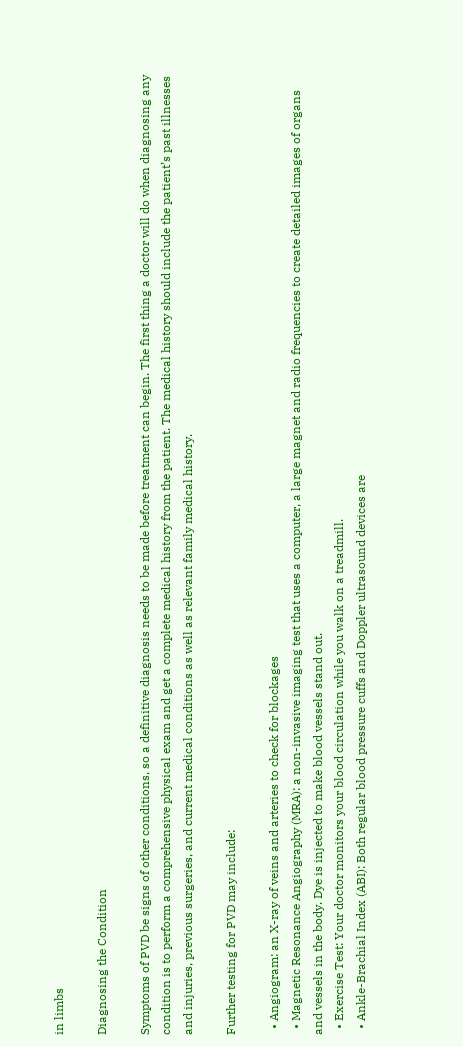in limbs

Diagnosing the Condition

Symptoms of PVD be signs of other conditions, so a definitive diagnosis needs to be made before treatment can begin. The first thing a doctor will do when diagnosing any condition is to perform a comprehensive physical exam and get a complete medical history from the patient. The medical history should include the patient’s past illnesses and injuries, previous surgeries, and current medical conditions as well as relevant family medical history.

Further testing for PVD may include:

  • Angiogram: an X-ray of veins and arteries to check for blockages
  • Magnetic Resonance Angiography (MRA): a non-invasive imaging test that uses a computer, a large magnet and radio frequencies to create detailed images of organs and vessels in the body. Dye is injected to make blood vessels stand out.
  • Exercise Test: Your doctor monitors your blood circulation while you walk on a treadmill.
  • Ankle-Brachial Index (ABI): Both regular blood pressure cuffs and Doppler ultrasound devices are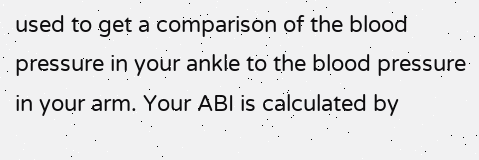used to get a comparison of the blood pressure in your ankle to the blood pressure in your arm. Your ABI is calculated by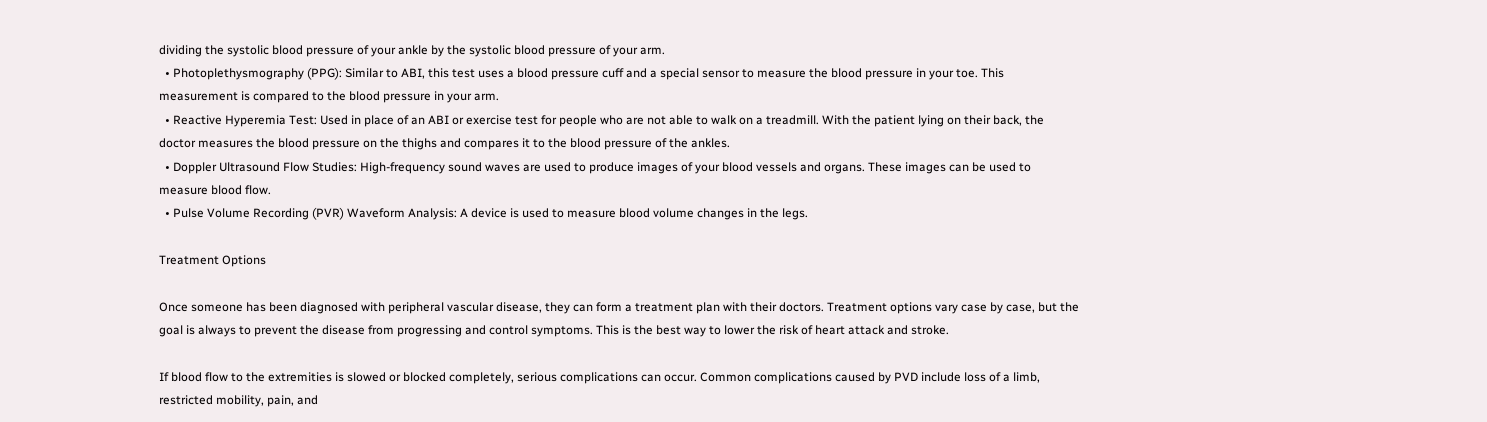dividing the systolic blood pressure of your ankle by the systolic blood pressure of your arm.
  • Photoplethysmography (PPG): Similar to ABI, this test uses a blood pressure cuff and a special sensor to measure the blood pressure in your toe. This measurement is compared to the blood pressure in your arm.
  • Reactive Hyperemia Test: Used in place of an ABI or exercise test for people who are not able to walk on a treadmill. With the patient lying on their back, the doctor measures the blood pressure on the thighs and compares it to the blood pressure of the ankles.
  • Doppler Ultrasound Flow Studies: High-frequency sound waves are used to produce images of your blood vessels and organs. These images can be used to measure blood flow.
  • Pulse Volume Recording (PVR) Waveform Analysis: A device is used to measure blood volume changes in the legs.

Treatment Options

Once someone has been diagnosed with peripheral vascular disease, they can form a treatment plan with their doctors. Treatment options vary case by case, but the goal is always to prevent the disease from progressing and control symptoms. This is the best way to lower the risk of heart attack and stroke.

If blood flow to the extremities is slowed or blocked completely, serious complications can occur. Common complications caused by PVD include loss of a limb, restricted mobility, pain, and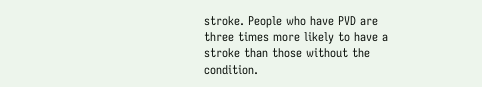stroke. People who have PVD are three times more likely to have a stroke than those without the condition.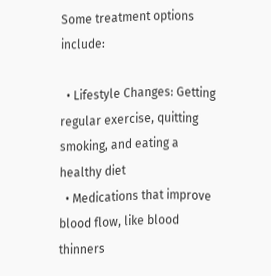Some treatment options include:

  • Lifestyle Changes: Getting regular exercise, quitting smoking, and eating a healthy diet
  • Medications that improve blood flow, like blood thinners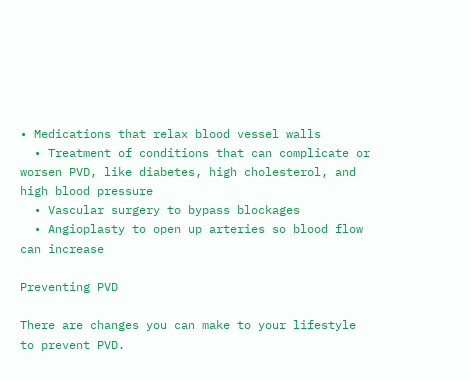• Medications that relax blood vessel walls
  • Treatment of conditions that can complicate or worsen PVD, like diabetes, high cholesterol, and high blood pressure
  • Vascular surgery to bypass blockages
  • Angioplasty to open up arteries so blood flow can increase

Preventing PVD

There are changes you can make to your lifestyle to prevent PVD.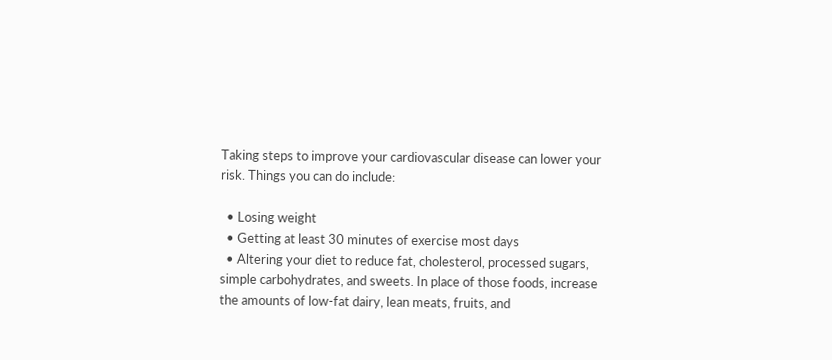Taking steps to improve your cardiovascular disease can lower your risk. Things you can do include:

  • Losing weight
  • Getting at least 30 minutes of exercise most days
  • Altering your diet to reduce fat, cholesterol, processed sugars, simple carbohydrates, and sweets. In place of those foods, increase the amounts of low-fat dairy, lean meats, fruits, and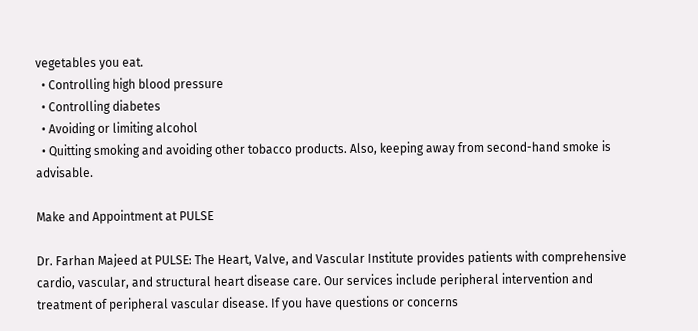vegetables you eat.
  • Controlling high blood pressure
  • Controlling diabetes
  • Avoiding or limiting alcohol
  • Quitting smoking and avoiding other tobacco products. Also, keeping away from second-hand smoke is advisable.

Make and Appointment at PULSE

Dr. Farhan Majeed at PULSE: The Heart, Valve, and Vascular Institute provides patients with comprehensive cardio, vascular, and structural heart disease care. Our services include peripheral intervention and treatment of peripheral vascular disease. If you have questions or concerns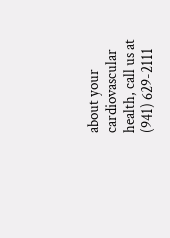about your cardiovascular health, call us at (941) 629-2111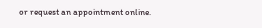or request an appointment online.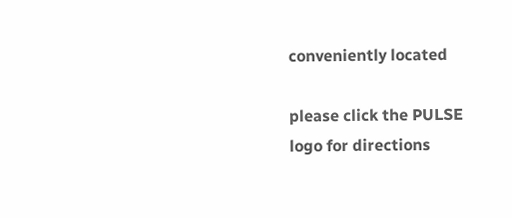conveniently located

please click the PULSE logo for directions